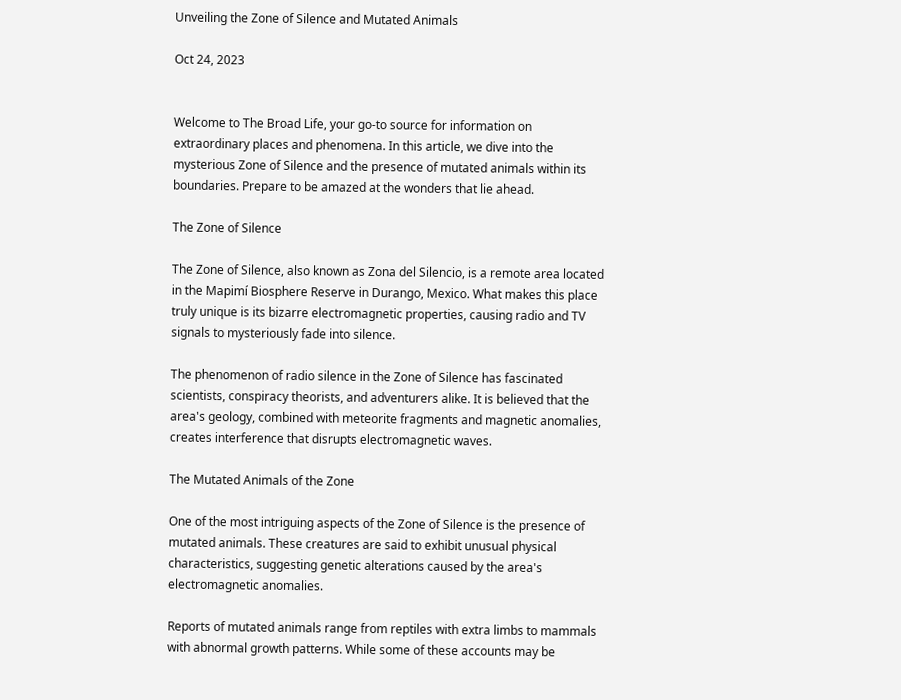Unveiling the Zone of Silence and Mutated Animals

Oct 24, 2023


Welcome to The Broad Life, your go-to source for information on extraordinary places and phenomena. In this article, we dive into the mysterious Zone of Silence and the presence of mutated animals within its boundaries. Prepare to be amazed at the wonders that lie ahead.

The Zone of Silence

The Zone of Silence, also known as Zona del Silencio, is a remote area located in the Mapimí Biosphere Reserve in Durango, Mexico. What makes this place truly unique is its bizarre electromagnetic properties, causing radio and TV signals to mysteriously fade into silence.

The phenomenon of radio silence in the Zone of Silence has fascinated scientists, conspiracy theorists, and adventurers alike. It is believed that the area's geology, combined with meteorite fragments and magnetic anomalies, creates interference that disrupts electromagnetic waves.

The Mutated Animals of the Zone

One of the most intriguing aspects of the Zone of Silence is the presence of mutated animals. These creatures are said to exhibit unusual physical characteristics, suggesting genetic alterations caused by the area's electromagnetic anomalies.

Reports of mutated animals range from reptiles with extra limbs to mammals with abnormal growth patterns. While some of these accounts may be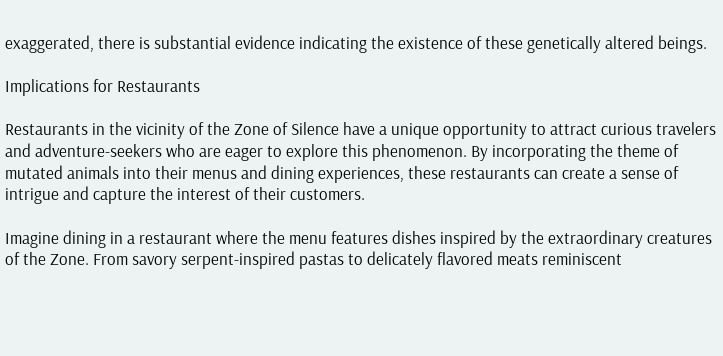exaggerated, there is substantial evidence indicating the existence of these genetically altered beings.

Implications for Restaurants

Restaurants in the vicinity of the Zone of Silence have a unique opportunity to attract curious travelers and adventure-seekers who are eager to explore this phenomenon. By incorporating the theme of mutated animals into their menus and dining experiences, these restaurants can create a sense of intrigue and capture the interest of their customers.

Imagine dining in a restaurant where the menu features dishes inspired by the extraordinary creatures of the Zone. From savory serpent-inspired pastas to delicately flavored meats reminiscent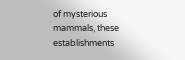of mysterious mammals, these establishments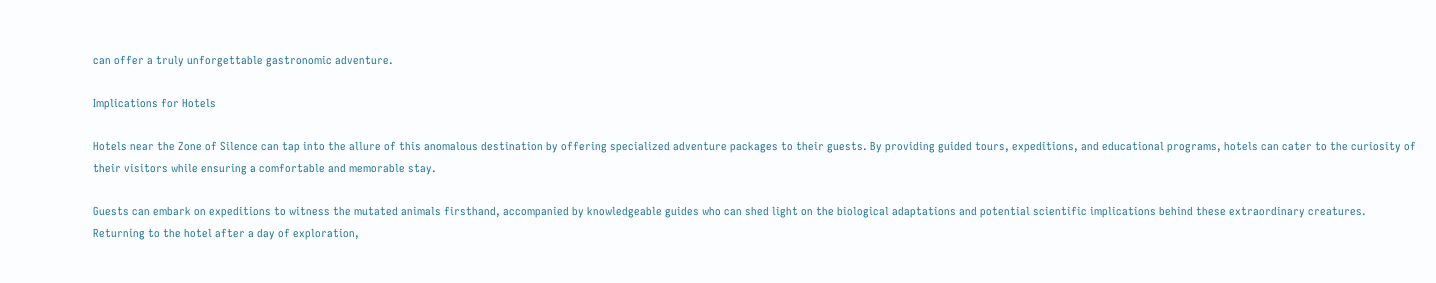can offer a truly unforgettable gastronomic adventure.

Implications for Hotels

Hotels near the Zone of Silence can tap into the allure of this anomalous destination by offering specialized adventure packages to their guests. By providing guided tours, expeditions, and educational programs, hotels can cater to the curiosity of their visitors while ensuring a comfortable and memorable stay.

Guests can embark on expeditions to witness the mutated animals firsthand, accompanied by knowledgeable guides who can shed light on the biological adaptations and potential scientific implications behind these extraordinary creatures. Returning to the hotel after a day of exploration,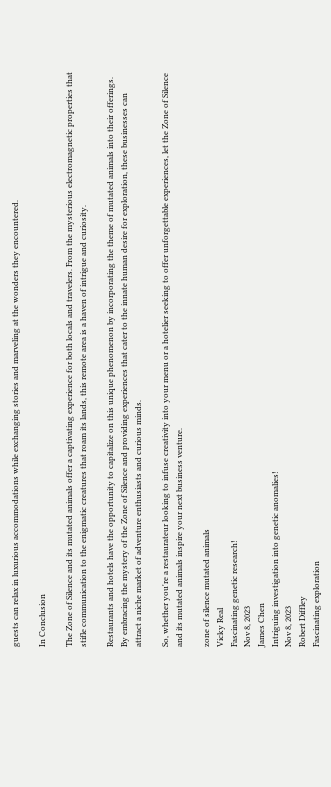guests can relax in luxurious accommodations while exchanging stories and marveling at the wonders they encountered.

In Conclusion

The Zone of Silence and its mutated animals offer a captivating experience for both locals and travelers. From the mysterious electromagnetic properties that stifle communication to the enigmatic creatures that roam its lands, this remote area is a haven of intrigue and curiosity.

Restaurants and hotels have the opportunity to capitalize on this unique phenomenon by incorporating the theme of mutated animals into their offerings. By embracing the mystery of the Zone of Silence and providing experiences that cater to the innate human desire for exploration, these businesses can attract a niche market of adventure enthusiasts and curious minds.

So, whether you're a restaurateur looking to infuse creativity into your menu or a hotelier seeking to offer unforgettable experiences, let the Zone of Silence and its mutated animals inspire your next business venture.

zone of silence mutated animals
Vicky Real
Fascinating genetic research!
Nov 8, 2023
James Chen
Intriguing investigation into genetic anomalies!
Nov 8, 2023
Robert Diffley
Fascinating exploration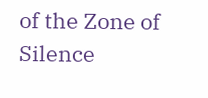of the Zone of Silence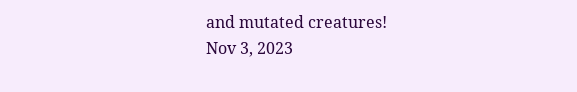and mutated creatures!
Nov 3, 2023